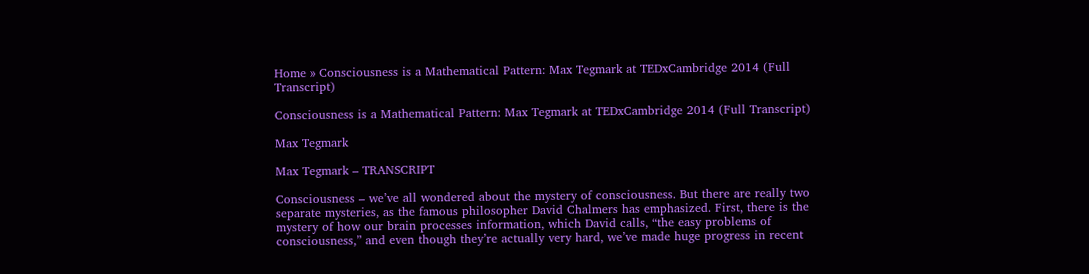Home » Consciousness is a Mathematical Pattern: Max Tegmark at TEDxCambridge 2014 (Full Transcript)

Consciousness is a Mathematical Pattern: Max Tegmark at TEDxCambridge 2014 (Full Transcript)

Max Tegmark

Max Tegmark – TRANSCRIPT

Consciousness – we’ve all wondered about the mystery of consciousness. But there are really two separate mysteries, as the famous philosopher David Chalmers has emphasized. First, there is the mystery of how our brain processes information, which David calls, “the easy problems of consciousness,” and even though they’re actually very hard, we’ve made huge progress in recent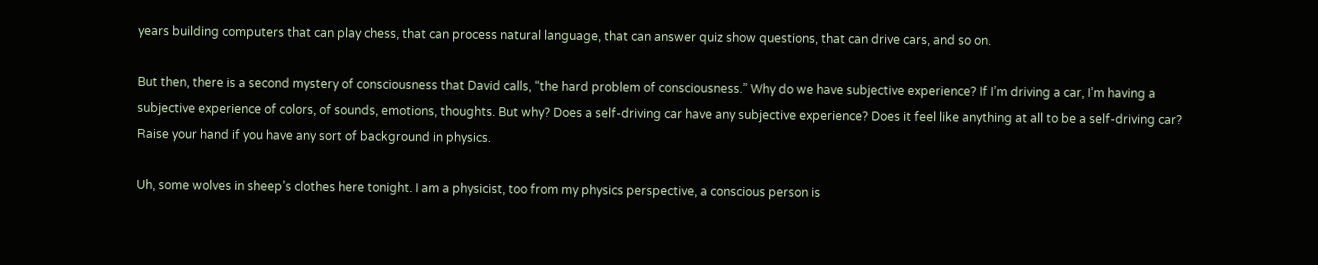years building computers that can play chess, that can process natural language, that can answer quiz show questions, that can drive cars, and so on.

But then, there is a second mystery of consciousness that David calls, “the hard problem of consciousness.” Why do we have subjective experience? If I’m driving a car, I’m having a subjective experience of colors, of sounds, emotions, thoughts. But why? Does a self-driving car have any subjective experience? Does it feel like anything at all to be a self-driving car? Raise your hand if you have any sort of background in physics.

Uh, some wolves in sheep’s clothes here tonight. I am a physicist, too from my physics perspective, a conscious person is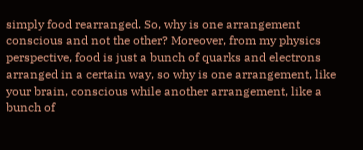simply food rearranged. So, why is one arrangement conscious and not the other? Moreover, from my physics perspective, food is just a bunch of quarks and electrons arranged in a certain way, so why is one arrangement, like your brain, conscious while another arrangement, like a bunch of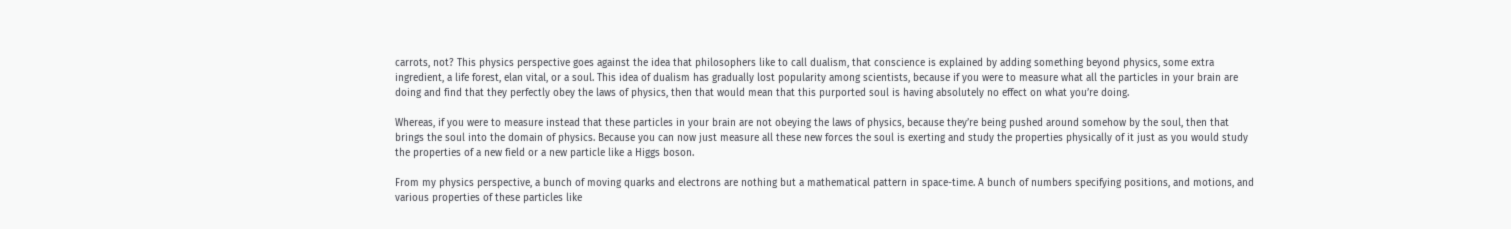carrots, not? This physics perspective goes against the idea that philosophers like to call dualism, that conscience is explained by adding something beyond physics, some extra ingredient, a life forest, elan vital, or a soul. This idea of dualism has gradually lost popularity among scientists, because if you were to measure what all the particles in your brain are doing and find that they perfectly obey the laws of physics, then that would mean that this purported soul is having absolutely no effect on what you’re doing.

Whereas, if you were to measure instead that these particles in your brain are not obeying the laws of physics, because they’re being pushed around somehow by the soul, then that brings the soul into the domain of physics. Because you can now just measure all these new forces the soul is exerting and study the properties physically of it just as you would study the properties of a new field or a new particle like a Higgs boson.

From my physics perspective, a bunch of moving quarks and electrons are nothing but a mathematical pattern in space-time. A bunch of numbers specifying positions, and motions, and various properties of these particles like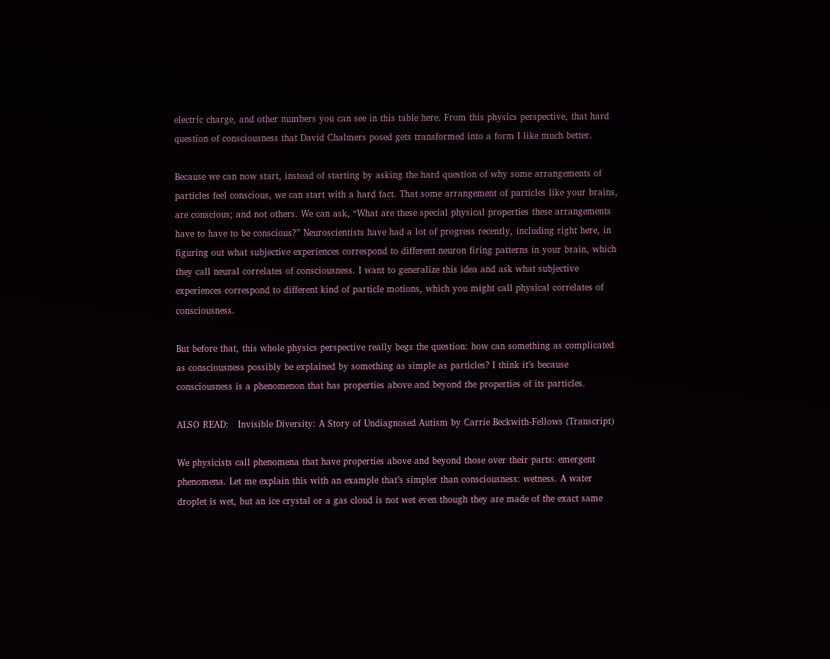electric charge, and other numbers you can see in this table here. From this physics perspective, that hard question of consciousness that David Chalmers posed gets transformed into a form I like much better.

Because we can now start, instead of starting by asking the hard question of why some arrangements of particles feel conscious, we can start with a hard fact. That some arrangement of particles like your brains, are conscious; and not others. We can ask, “What are these special physical properties these arrangements have to have to be conscious?” Neuroscientists have had a lot of progress recently, including right here, in figuring out what subjective experiences correspond to different neuron firing patterns in your brain, which they call neural correlates of consciousness. I want to generalize this idea and ask what subjective experiences correspond to different kind of particle motions, which you might call physical correlates of consciousness.

But before that, this whole physics perspective really begs the question: how can something as complicated as consciousness possibly be explained by something as simple as particles? I think it’s because consciousness is a phenomenon that has properties above and beyond the properties of its particles.

ALSO READ:   Invisible Diversity: A Story of Undiagnosed Autism by Carrie Beckwith-Fellows (Transcript)

We physicists call phenomena that have properties above and beyond those over their parts: emergent phenomena. Let me explain this with an example that’s simpler than consciousness: wetness. A water droplet is wet, but an ice crystal or a gas cloud is not wet even though they are made of the exact same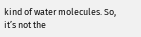kind of water molecules. So, it’s not the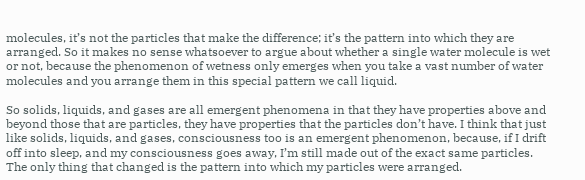molecules, it’s not the particles that make the difference; it’s the pattern into which they are arranged. So it makes no sense whatsoever to argue about whether a single water molecule is wet or not, because the phenomenon of wetness only emerges when you take a vast number of water molecules and you arrange them in this special pattern we call liquid.

So solids, liquids, and gases are all emergent phenomena in that they have properties above and beyond those that are particles, they have properties that the particles don’t have. I think that just like solids, liquids, and gases, consciousness too is an emergent phenomenon, because, if I drift off into sleep, and my consciousness goes away, I’m still made out of the exact same particles. The only thing that changed is the pattern into which my particles were arranged.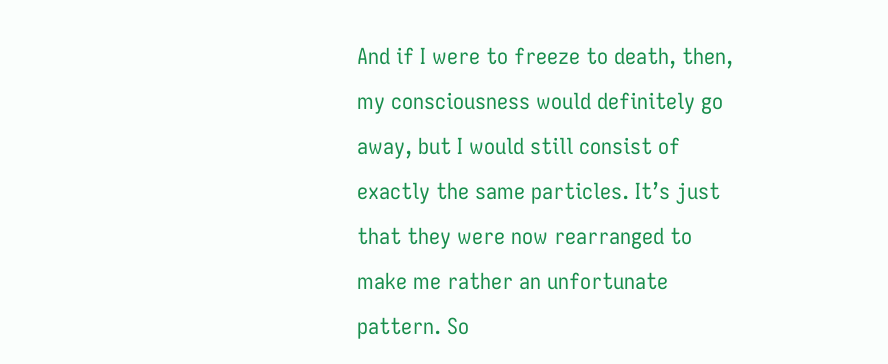And if I were to freeze to death, then, my consciousness would definitely go away, but I would still consist of exactly the same particles. It’s just that they were now rearranged to make me rather an unfortunate pattern. So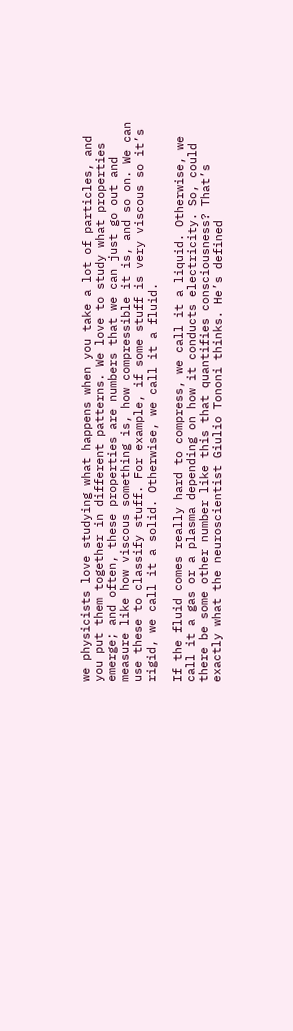we physicists love studying what happens when you take a lot of particles, and you put them together in different patterns. We love to study what properties emerge; and often, these properties are numbers that we can just go out and measure like how viscous something is, how compressible it is, and so on. We can use these to classify stuff. For example, if some stuff is very viscous so it’s rigid, we call it a solid. Otherwise, we call it a fluid.

If the fluid comes really hard to compress, we call it a liquid. Otherwise, we call it a gas or a plasma depending on how it conducts electricity. So, could there be some other number like this that quantifies consciousness? That’s exactly what the neuroscientist Giulio Tononi thinks. He’s defined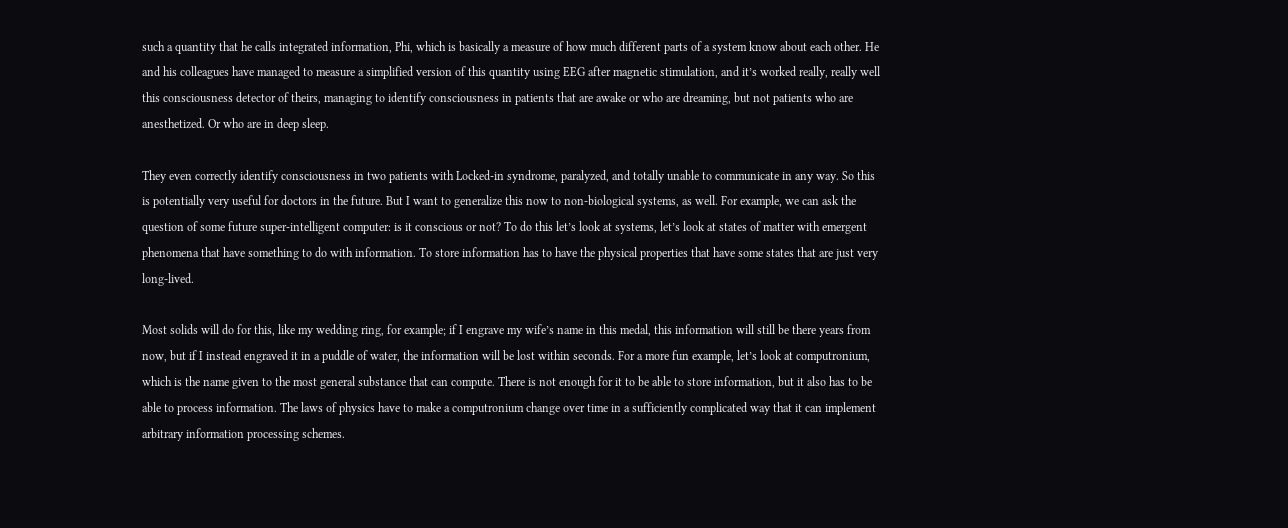such a quantity that he calls integrated information, Phi, which is basically a measure of how much different parts of a system know about each other. He and his colleagues have managed to measure a simplified version of this quantity using EEG after magnetic stimulation, and it’s worked really, really well this consciousness detector of theirs, managing to identify consciousness in patients that are awake or who are dreaming, but not patients who are anesthetized. Or who are in deep sleep.

They even correctly identify consciousness in two patients with Locked-in syndrome, paralyzed, and totally unable to communicate in any way. So this is potentially very useful for doctors in the future. But I want to generalize this now to non-biological systems, as well. For example, we can ask the question of some future super-intelligent computer: is it conscious or not? To do this let’s look at systems, let’s look at states of matter with emergent phenomena that have something to do with information. To store information has to have the physical properties that have some states that are just very long-lived.

Most solids will do for this, like my wedding ring, for example; if I engrave my wife’s name in this medal, this information will still be there years from now, but if I instead engraved it in a puddle of water, the information will be lost within seconds. For a more fun example, let’s look at computronium, which is the name given to the most general substance that can compute. There is not enough for it to be able to store information, but it also has to be able to process information. The laws of physics have to make a computronium change over time in a sufficiently complicated way that it can implement arbitrary information processing schemes.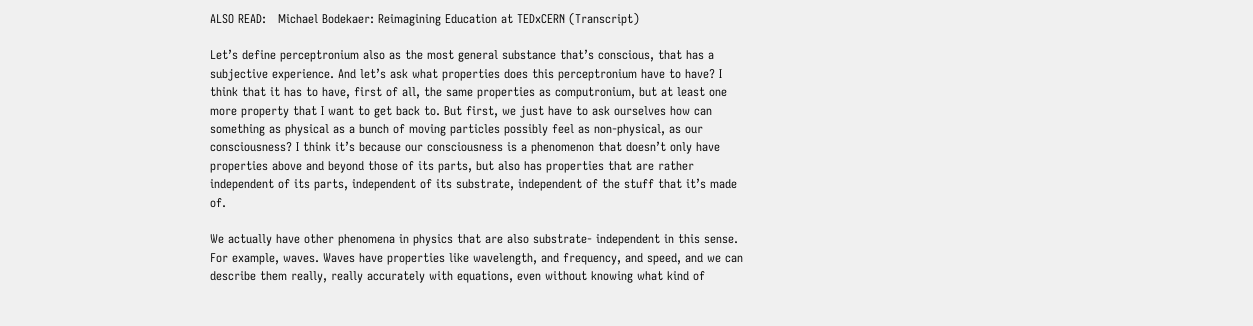ALSO READ:   Michael Bodekaer: Reimagining Education at TEDxCERN (Transcript)

Let’s define perceptronium also as the most general substance that’s conscious, that has a subjective experience. And let’s ask what properties does this perceptronium have to have? I think that it has to have, first of all, the same properties as computronium, but at least one more property that I want to get back to. But first, we just have to ask ourselves how can something as physical as a bunch of moving particles possibly feel as non-physical, as our consciousness? I think it’s because our consciousness is a phenomenon that doesn’t only have properties above and beyond those of its parts, but also has properties that are rather independent of its parts, independent of its substrate, independent of the stuff that it’s made of.

We actually have other phenomena in physics that are also substrate- independent in this sense. For example, waves. Waves have properties like wavelength, and frequency, and speed, and we can describe them really, really accurately with equations, even without knowing what kind of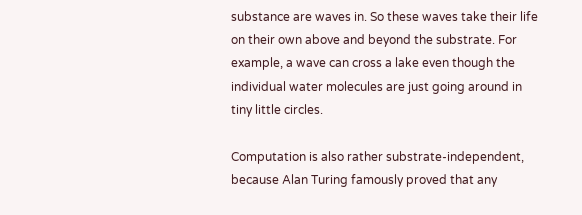substance are waves in. So these waves take their life on their own above and beyond the substrate. For example, a wave can cross a lake even though the individual water molecules are just going around in tiny little circles.

Computation is also rather substrate-independent, because Alan Turing famously proved that any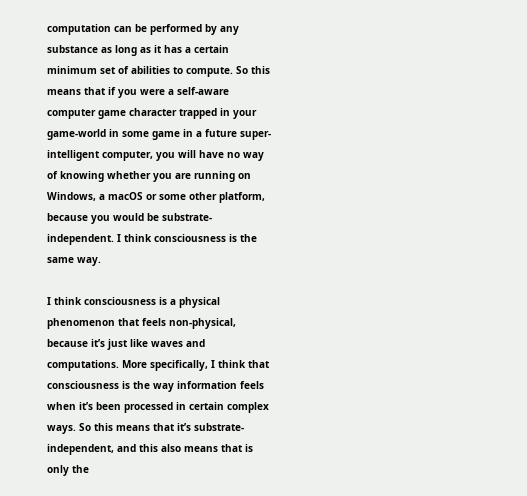computation can be performed by any substance as long as it has a certain minimum set of abilities to compute. So this means that if you were a self-aware computer game character trapped in your game-world in some game in a future super-intelligent computer, you will have no way of knowing whether you are running on Windows, a macOS or some other platform, because you would be substrate-independent. I think consciousness is the same way.

I think consciousness is a physical phenomenon that feels non-physical, because it’s just like waves and computations. More specifically, I think that consciousness is the way information feels when it’s been processed in certain complex ways. So this means that it’s substrate-independent, and this also means that is only the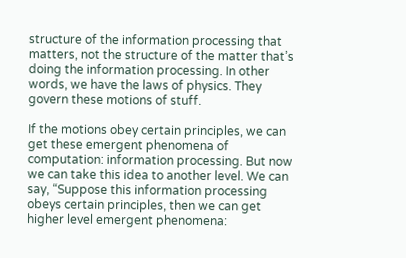structure of the information processing that matters, not the structure of the matter that’s doing the information processing. In other words, we have the laws of physics. They govern these motions of stuff.

If the motions obey certain principles, we can get these emergent phenomena of computation: information processing. But now we can take this idea to another level. We can say, “Suppose this information processing obeys certain principles, then we can get higher level emergent phenomena: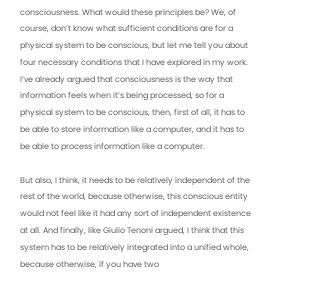consciousness. What would these principles be? We, of course, don’t know what sufficient conditions are for a physical system to be conscious, but let me tell you about four necessary conditions that I have explored in my work. I’ve already argued that consciousness is the way that information feels when it’s being processed, so for a physical system to be conscious, then, first of all, it has to be able to store information like a computer, and it has to be able to process information like a computer.

But also, I think, it needs to be relatively independent of the rest of the world, because otherwise, this conscious entity would not feel like it had any sort of independent existence at all. And finally, like Giulio Tenoni argued, I think that this system has to be relatively integrated into a unified whole, because otherwise, if you have two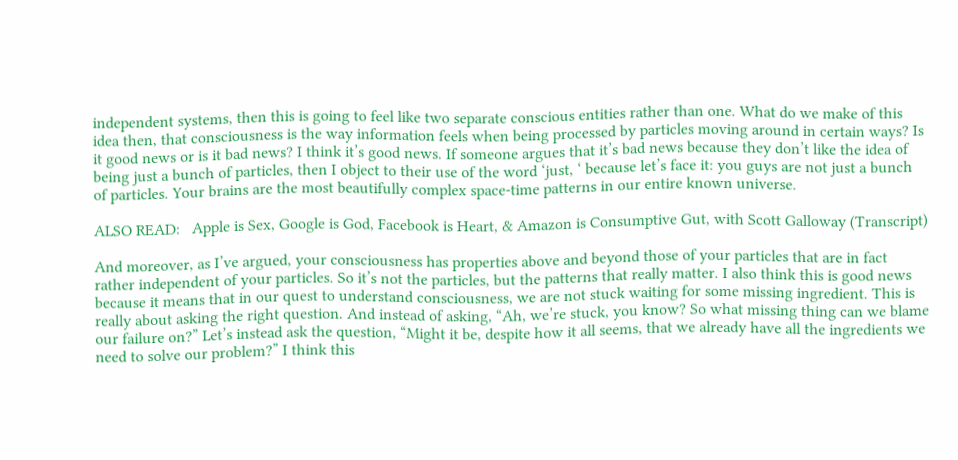independent systems, then this is going to feel like two separate conscious entities rather than one. What do we make of this idea then, that consciousness is the way information feels when being processed by particles moving around in certain ways? Is it good news or is it bad news? I think it’s good news. If someone argues that it’s bad news because they don’t like the idea of being just a bunch of particles, then I object to their use of the word ‘just, ‘ because let’s face it: you guys are not just a bunch of particles. Your brains are the most beautifully complex space-time patterns in our entire known universe.

ALSO READ:   Apple is Sex, Google is God, Facebook is Heart, & Amazon is Consumptive Gut, with Scott Galloway (Transcript)

And moreover, as I’ve argued, your consciousness has properties above and beyond those of your particles that are in fact rather independent of your particles. So it’s not the particles, but the patterns that really matter. I also think this is good news because it means that in our quest to understand consciousness, we are not stuck waiting for some missing ingredient. This is really about asking the right question. And instead of asking, “Ah, we’re stuck, you know? So what missing thing can we blame our failure on?” Let’s instead ask the question, “Might it be, despite how it all seems, that we already have all the ingredients we need to solve our problem?” I think this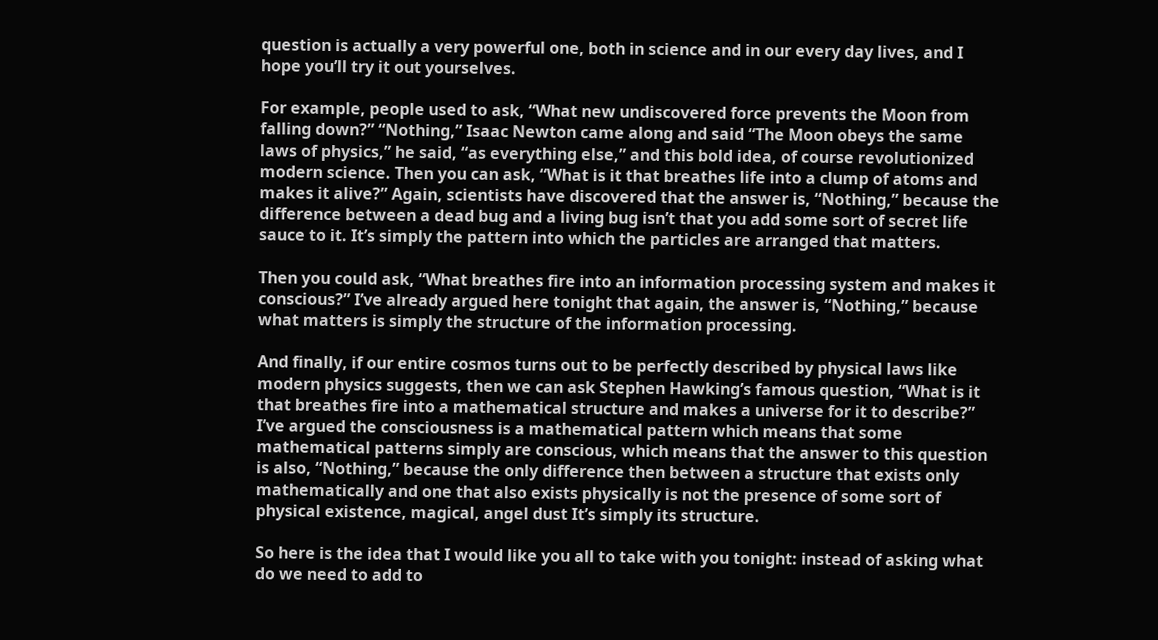question is actually a very powerful one, both in science and in our every day lives, and I hope you’ll try it out yourselves.

For example, people used to ask, “What new undiscovered force prevents the Moon from falling down?” “Nothing,” Isaac Newton came along and said “The Moon obeys the same laws of physics,” he said, “as everything else,” and this bold idea, of course revolutionized modern science. Then you can ask, “What is it that breathes life into a clump of atoms and makes it alive?” Again, scientists have discovered that the answer is, “Nothing,” because the difference between a dead bug and a living bug isn’t that you add some sort of secret life sauce to it. It’s simply the pattern into which the particles are arranged that matters.

Then you could ask, “What breathes fire into an information processing system and makes it conscious?” I’ve already argued here tonight that again, the answer is, “Nothing,” because what matters is simply the structure of the information processing.

And finally, if our entire cosmos turns out to be perfectly described by physical laws like modern physics suggests, then we can ask Stephen Hawking’s famous question, “What is it that breathes fire into a mathematical structure and makes a universe for it to describe?” I’ve argued the consciousness is a mathematical pattern which means that some mathematical patterns simply are conscious, which means that the answer to this question is also, “Nothing,” because the only difference then between a structure that exists only mathematically and one that also exists physically is not the presence of some sort of physical existence, magical, angel dust It’s simply its structure.

So here is the idea that I would like you all to take with you tonight: instead of asking what do we need to add to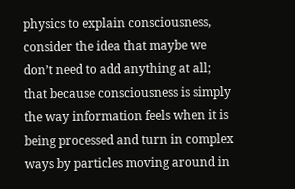physics to explain consciousness, consider the idea that maybe we don’t need to add anything at all; that because consciousness is simply the way information feels when it is being processed and turn in complex ways by particles moving around in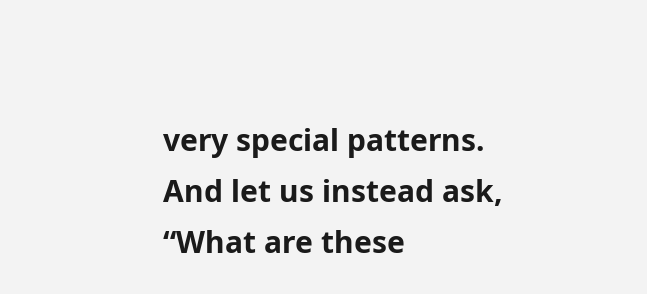very special patterns. And let us instead ask, “What are these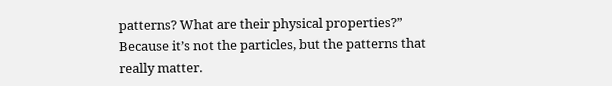patterns? What are their physical properties?” Because it’s not the particles, but the patterns that really matter.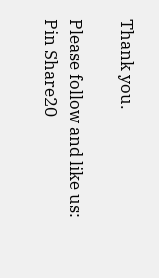Thank you.

Please follow and like us:
Pin Share20